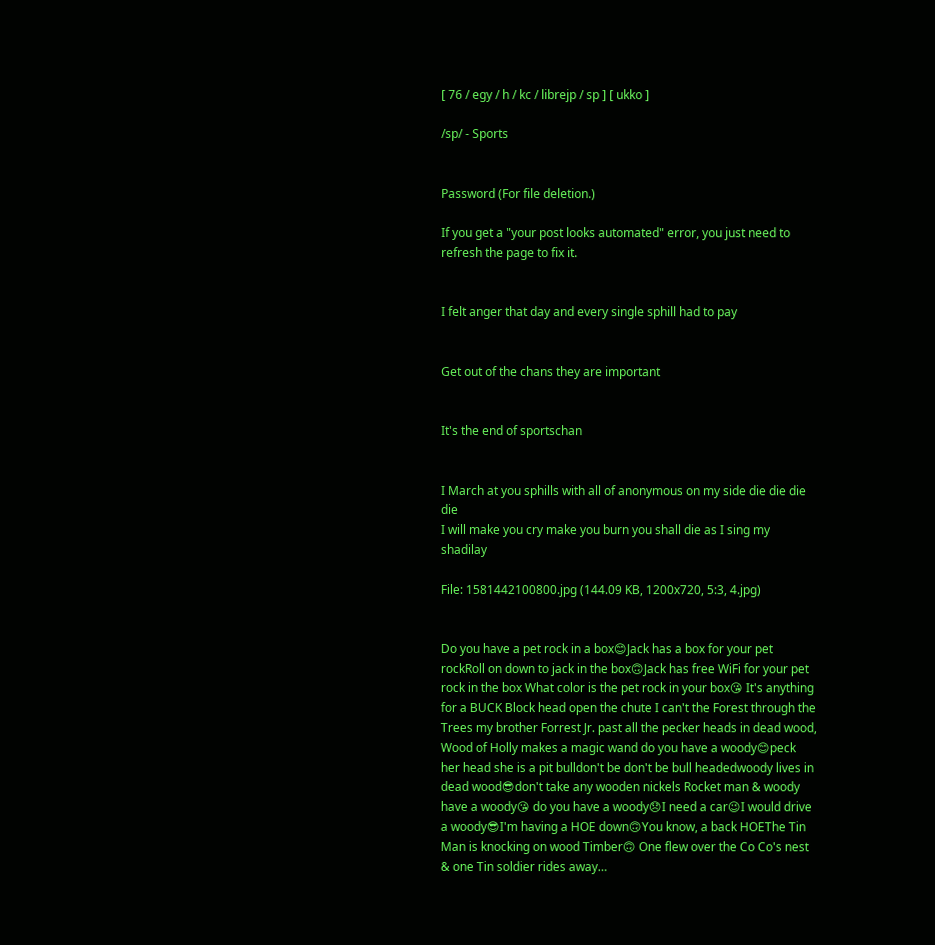[ 76 / egy / h / kc / librejp / sp ] [ ukko ]

/sp/ - Sports


Password (For file deletion.)

If you get a "your post looks automated" error, you just need to refresh the page to fix it.


I felt anger that day and every single sphill had to pay


Get out of the chans they are important


It's the end of sportschan


I March at you sphills with all of anonymous on my side die die die die
I will make you cry make you burn you shall die as I sing my shadilay

File: 1581442100800.jpg (144.09 KB, 1200x720, 5:3, 4.jpg)


Do you have a pet rock in a box😊Jack has a box for your pet rockRoll on down to jack in the box🙃Jack has free WiFi for your pet rock in the box What color is the pet rock in your box😘 It's anything for a BUCK Block head open the chute I can't the Forest through the Trees my brother Forrest Jr. past all the pecker heads in dead wood, Wood of Holly makes a magic wand do you have a woody😊peck her head she is a pit bulldon't be don't be bull headedwoody lives in dead wood😎don't take any wooden nickels Rocket man & woody have a woody😘 do you have a woody😞I need a car😉I would drive a woody😎I'm having a HOE down🙃You know, a back HOEThe Tin Man is knocking on wood Timber🙃 One flew over the Co Co's nest & one Tin soldier rides away…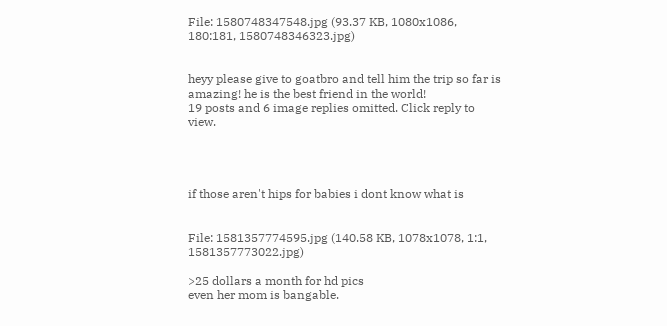File: 1580748347548.jpg (93.37 KB, 1080x1086, 180:181, 1580748346323.jpg)


heyy please give to goatbro and tell him the trip so far is amazing! he is the best friend in the world!
19 posts and 6 image replies omitted. Click reply to view.




if those aren't hips for babies i dont know what is


File: 1581357774595.jpg (140.58 KB, 1078x1078, 1:1, 1581357773022.jpg)

>25 dollars a month for hd pics
even her mom is bangable.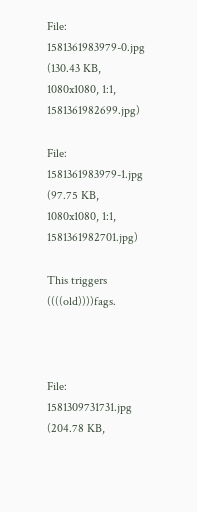File: 1581361983979-0.jpg (130.43 KB, 1080x1080, 1:1, 1581361982699.jpg)

File: 1581361983979-1.jpg (97.75 KB, 1080x1080, 1:1, 1581361982701.jpg)

This triggers ((((old))))fags.



File: 1581309731731.jpg (204.78 KB,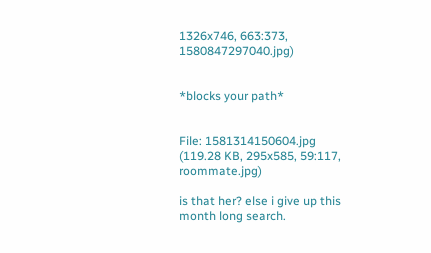1326x746, 663:373, 1580847297040.jpg)


*blocks your path*


File: 1581314150604.jpg (119.28 KB, 295x585, 59:117, roommate.jpg)

is that her? else i give up this month long search.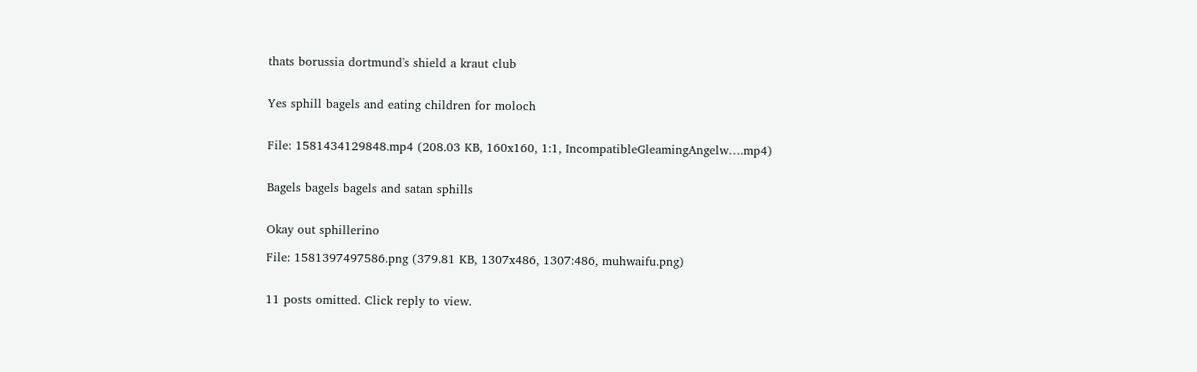thats borussia dortmund's shield a kraut club


Yes sphill bagels and eating children for moloch


File: 1581434129848.mp4 (208.03 KB, 160x160, 1:1, IncompatibleGleamingAngelw….mp4)


Bagels bagels bagels and satan sphills


Okay out sphillerino

File: 1581397497586.png (379.81 KB, 1307x486, 1307:486, muhwaifu.png)


11 posts omitted. Click reply to view.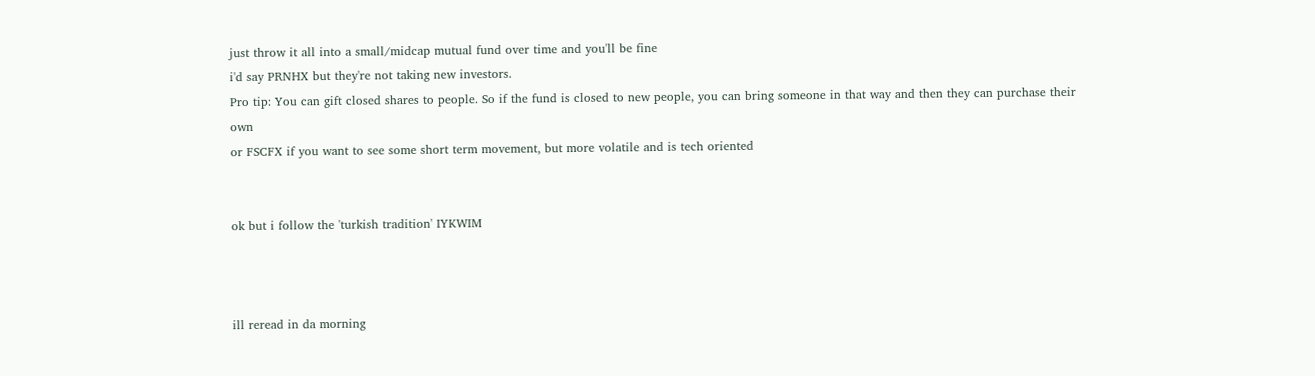just throw it all into a small/midcap mutual fund over time and you'll be fine
i'd say PRNHX but they're not taking new investors.
Pro tip: You can gift closed shares to people. So if the fund is closed to new people, you can bring someone in that way and then they can purchase their own
or FSCFX if you want to see some short term movement, but more volatile and is tech oriented


ok but i follow the 'turkish tradition' IYKWIM



ill reread in da morning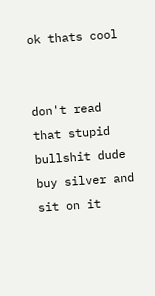ok thats cool


don't read that stupid bullshit dude buy silver and sit on it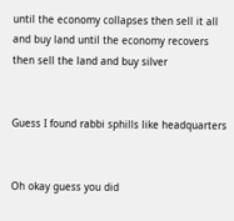until the economy collapses then sell it all and buy land until the economy recovers then sell the land and buy silver


Guess I found rabbi sphills like headquarters


Oh okay guess you did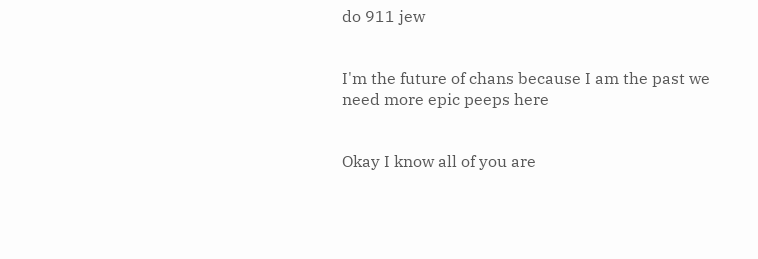do 911 jew


I'm the future of chans because I am the past we need more epic peeps here


Okay I know all of you are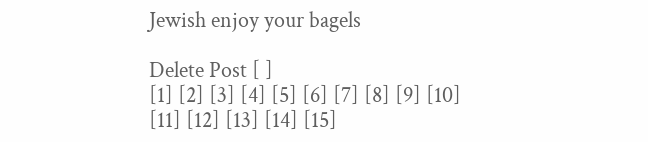Jewish enjoy your bagels

Delete Post [ ]
[1] [2] [3] [4] [5] [6] [7] [8] [9] [10] [11] [12] [13] [14] [15]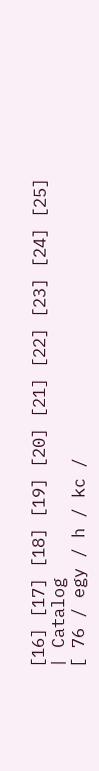[16] [17] [18] [19] [20] [21] [22] [23] [24] [25]
| Catalog
[ 76 / egy / h / kc /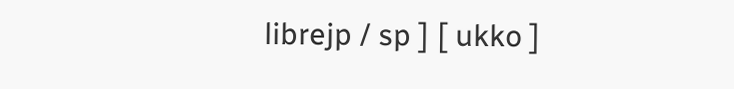librejp / sp ] [ ukko ]